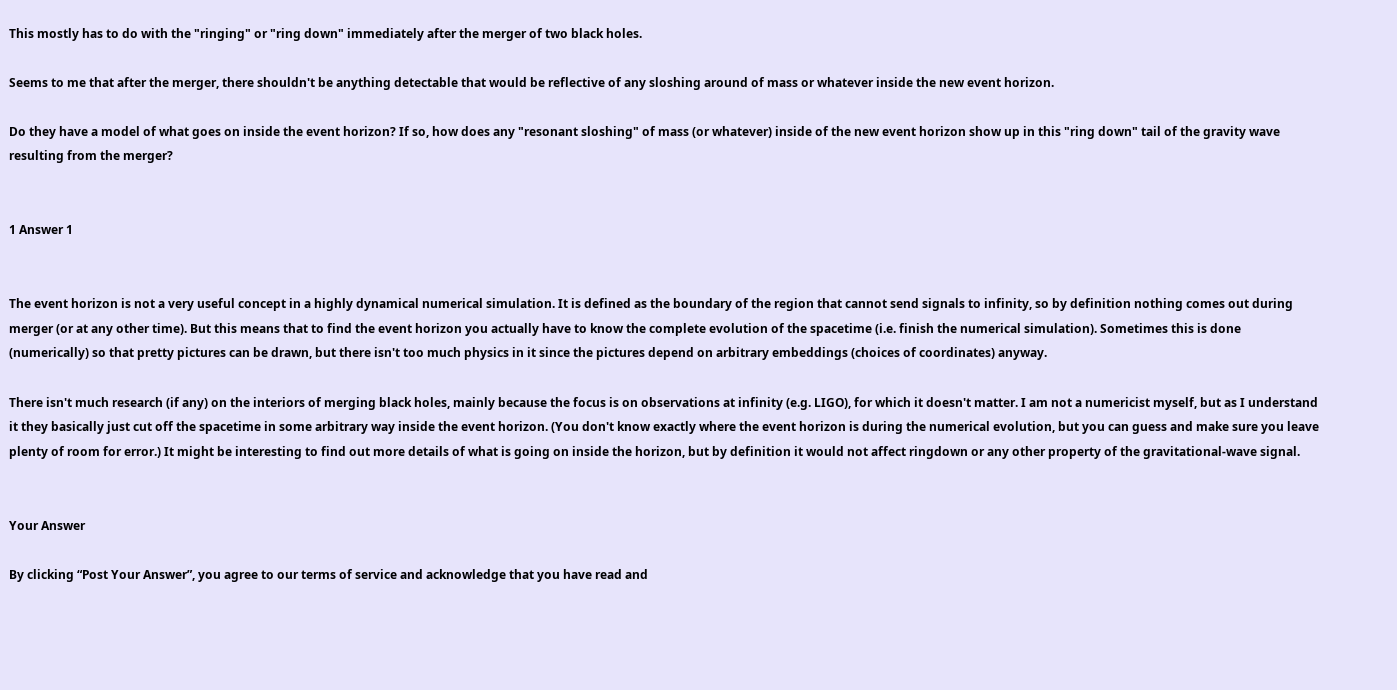This mostly has to do with the "ringing" or "ring down" immediately after the merger of two black holes.

Seems to me that after the merger, there shouldn't be anything detectable that would be reflective of any sloshing around of mass or whatever inside the new event horizon.

Do they have a model of what goes on inside the event horizon? If so, how does any "resonant sloshing" of mass (or whatever) inside of the new event horizon show up in this "ring down" tail of the gravity wave resulting from the merger?


1 Answer 1


The event horizon is not a very useful concept in a highly dynamical numerical simulation. It is defined as the boundary of the region that cannot send signals to infinity, so by definition nothing comes out during merger (or at any other time). But this means that to find the event horizon you actually have to know the complete evolution of the spacetime (i.e. finish the numerical simulation). Sometimes this is done (numerically) so that pretty pictures can be drawn, but there isn't too much physics in it since the pictures depend on arbitrary embeddings (choices of coordinates) anyway.

There isn't much research (if any) on the interiors of merging black holes, mainly because the focus is on observations at infinity (e.g. LIGO), for which it doesn't matter. I am not a numericist myself, but as I understand it they basically just cut off the spacetime in some arbitrary way inside the event horizon. (You don't know exactly where the event horizon is during the numerical evolution, but you can guess and make sure you leave plenty of room for error.) It might be interesting to find out more details of what is going on inside the horizon, but by definition it would not affect ringdown or any other property of the gravitational-wave signal.


Your Answer

By clicking “Post Your Answer”, you agree to our terms of service and acknowledge that you have read and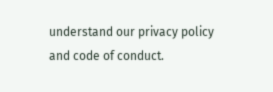understand our privacy policy and code of conduct.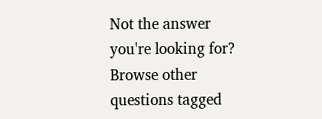Not the answer you're looking for? Browse other questions tagged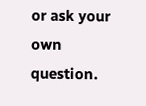or ask your own question.